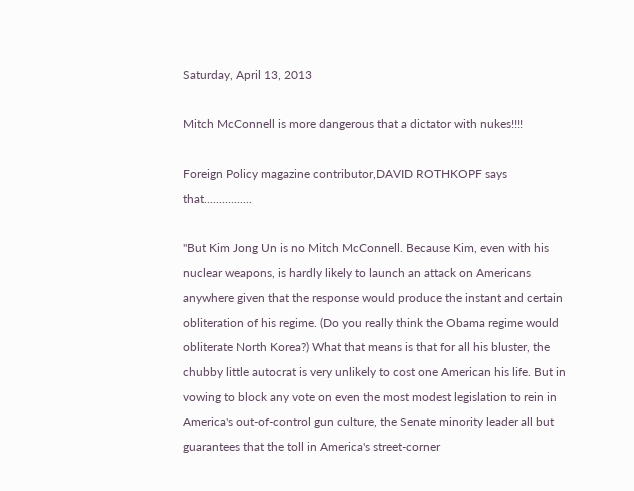Saturday, April 13, 2013

Mitch McConnell is more dangerous that a dictator with nukes!!!!

Foreign Policy magazine contributor,DAVID ROTHKOPF says that................

"But Kim Jong Un is no Mitch McConnell. Because Kim, even with his nuclear weapons, is hardly likely to launch an attack on Americans anywhere given that the response would produce the instant and certain obliteration of his regime. (Do you really think the Obama regime would obliterate North Korea?) What that means is that for all his bluster, the chubby little autocrat is very unlikely to cost one American his life. But in vowing to block any vote on even the most modest legislation to rein in America's out-of-control gun culture, the Senate minority leader all but guarantees that the toll in America's street-corner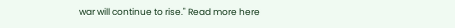war will continue to rise." Read more here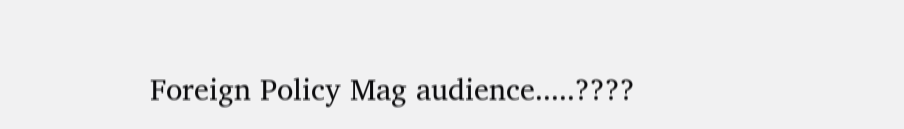Foreign Policy Mag audience.....????